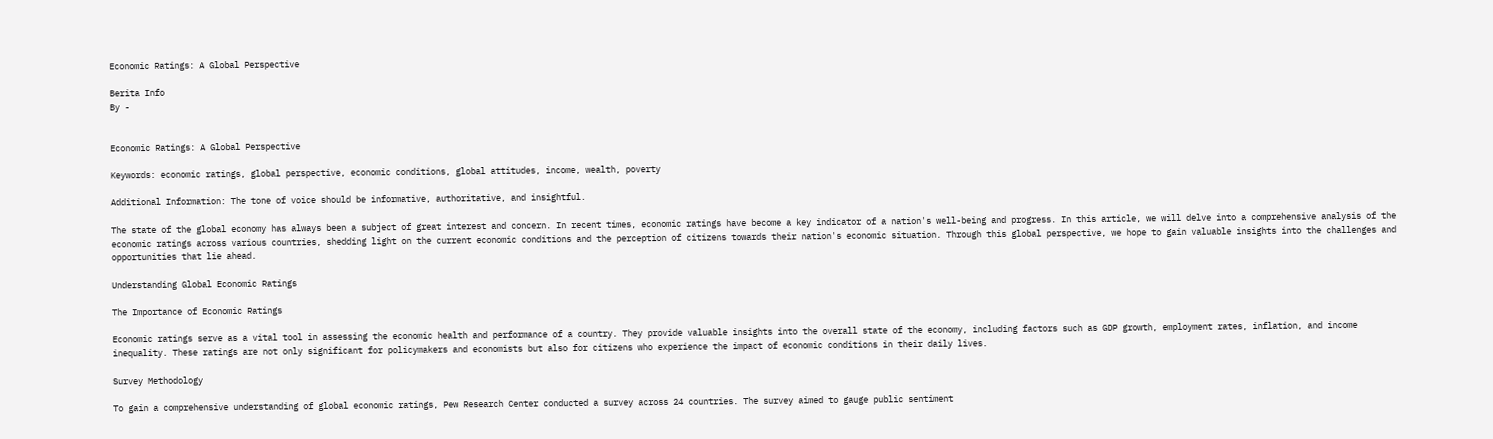Economic Ratings: A Global Perspective

Berita Info
By -


Economic Ratings: A Global Perspective

Keywords: economic ratings, global perspective, economic conditions, global attitudes, income, wealth, poverty

Additional Information: The tone of voice should be informative, authoritative, and insightful.

The state of the global economy has always been a subject of great interest and concern. In recent times, economic ratings have become a key indicator of a nation's well-being and progress. In this article, we will delve into a comprehensive analysis of the economic ratings across various countries, shedding light on the current economic conditions and the perception of citizens towards their nation's economic situation. Through this global perspective, we hope to gain valuable insights into the challenges and opportunities that lie ahead.

Understanding Global Economic Ratings

The Importance of Economic Ratings

Economic ratings serve as a vital tool in assessing the economic health and performance of a country. They provide valuable insights into the overall state of the economy, including factors such as GDP growth, employment rates, inflation, and income inequality. These ratings are not only significant for policymakers and economists but also for citizens who experience the impact of economic conditions in their daily lives.

Survey Methodology

To gain a comprehensive understanding of global economic ratings, Pew Research Center conducted a survey across 24 countries. The survey aimed to gauge public sentiment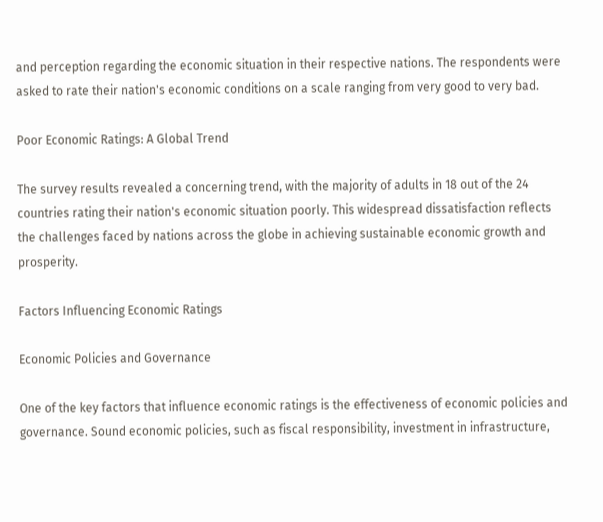and perception regarding the economic situation in their respective nations. The respondents were asked to rate their nation's economic conditions on a scale ranging from very good to very bad.

Poor Economic Ratings: A Global Trend

The survey results revealed a concerning trend, with the majority of adults in 18 out of the 24 countries rating their nation's economic situation poorly. This widespread dissatisfaction reflects the challenges faced by nations across the globe in achieving sustainable economic growth and prosperity.

Factors Influencing Economic Ratings

Economic Policies and Governance

One of the key factors that influence economic ratings is the effectiveness of economic policies and governance. Sound economic policies, such as fiscal responsibility, investment in infrastructure,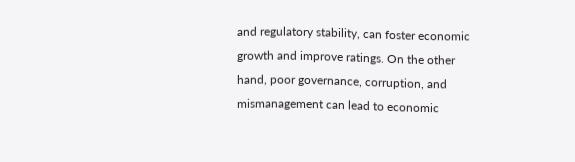and regulatory stability, can foster economic growth and improve ratings. On the other hand, poor governance, corruption, and mismanagement can lead to economic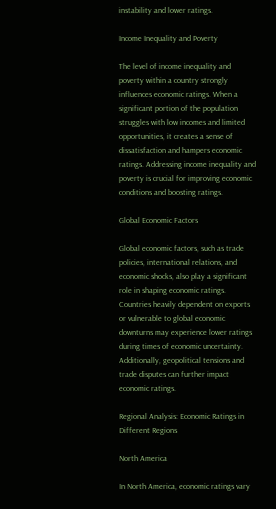instability and lower ratings.

Income Inequality and Poverty

The level of income inequality and poverty within a country strongly influences economic ratings. When a significant portion of the population struggles with low incomes and limited opportunities, it creates a sense of dissatisfaction and hampers economic ratings. Addressing income inequality and poverty is crucial for improving economic conditions and boosting ratings.

Global Economic Factors

Global economic factors, such as trade policies, international relations, and economic shocks, also play a significant role in shaping economic ratings. Countries heavily dependent on exports or vulnerable to global economic downturns may experience lower ratings during times of economic uncertainty. Additionally, geopolitical tensions and trade disputes can further impact economic ratings.

Regional Analysis: Economic Ratings in Different Regions

North America

In North America, economic ratings vary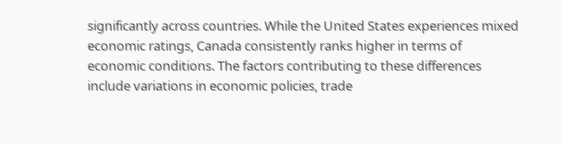significantly across countries. While the United States experiences mixed economic ratings, Canada consistently ranks higher in terms of economic conditions. The factors contributing to these differences include variations in economic policies, trade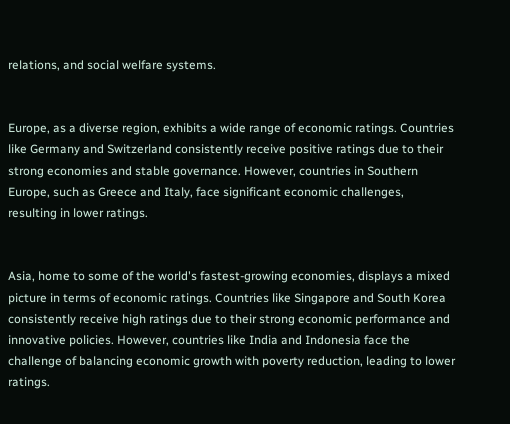relations, and social welfare systems.


Europe, as a diverse region, exhibits a wide range of economic ratings. Countries like Germany and Switzerland consistently receive positive ratings due to their strong economies and stable governance. However, countries in Southern Europe, such as Greece and Italy, face significant economic challenges, resulting in lower ratings.


Asia, home to some of the world's fastest-growing economies, displays a mixed picture in terms of economic ratings. Countries like Singapore and South Korea consistently receive high ratings due to their strong economic performance and innovative policies. However, countries like India and Indonesia face the challenge of balancing economic growth with poverty reduction, leading to lower ratings.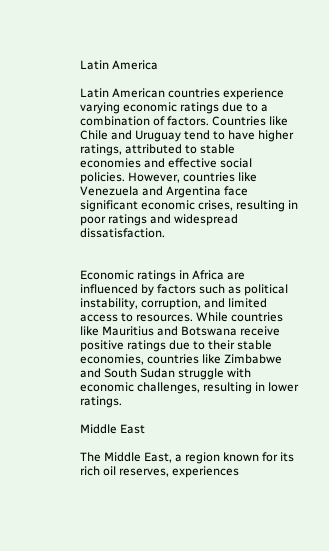Latin America

Latin American countries experience varying economic ratings due to a combination of factors. Countries like Chile and Uruguay tend to have higher ratings, attributed to stable economies and effective social policies. However, countries like Venezuela and Argentina face significant economic crises, resulting in poor ratings and widespread dissatisfaction.


Economic ratings in Africa are influenced by factors such as political instability, corruption, and limited access to resources. While countries like Mauritius and Botswana receive positive ratings due to their stable economies, countries like Zimbabwe and South Sudan struggle with economic challenges, resulting in lower ratings.

Middle East

The Middle East, a region known for its rich oil reserves, experiences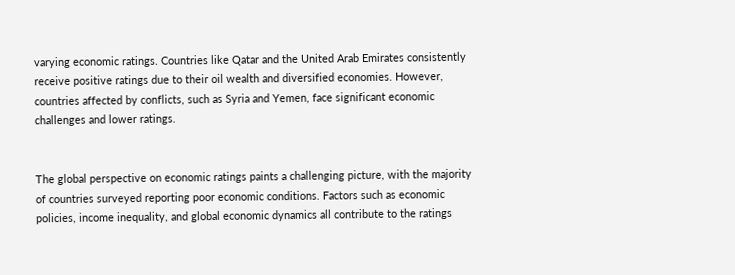varying economic ratings. Countries like Qatar and the United Arab Emirates consistently receive positive ratings due to their oil wealth and diversified economies. However, countries affected by conflicts, such as Syria and Yemen, face significant economic challenges and lower ratings.


The global perspective on economic ratings paints a challenging picture, with the majority of countries surveyed reporting poor economic conditions. Factors such as economic policies, income inequality, and global economic dynamics all contribute to the ratings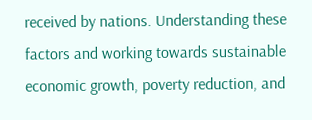received by nations. Understanding these factors and working towards sustainable economic growth, poverty reduction, and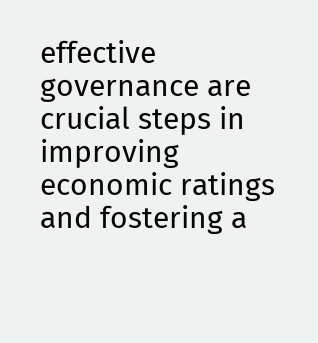effective governance are crucial steps in improving economic ratings and fostering a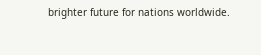brighter future for nations worldwide.